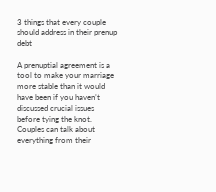3 things that every couple should address in their prenup debt

A prenuptial agreement is a tool to make your marriage more stable than it would have been if you haven’t discussed crucial issues before tying the knot. Couples can talk about everything from their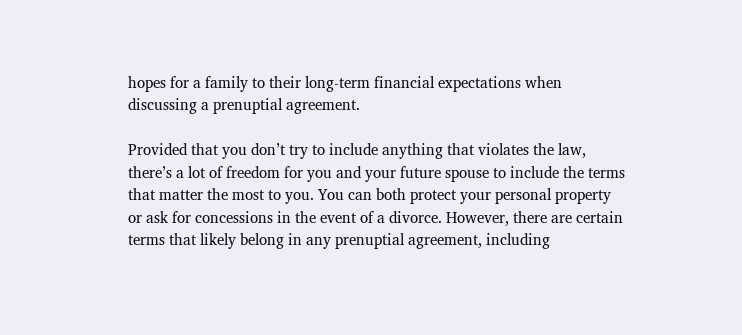hopes for a family to their long-term financial expectations when discussing a prenuptial agreement.

Provided that you don’t try to include anything that violates the law, there’s a lot of freedom for you and your future spouse to include the terms that matter the most to you. You can both protect your personal property or ask for concessions in the event of a divorce. However, there are certain terms that likely belong in any prenuptial agreement, including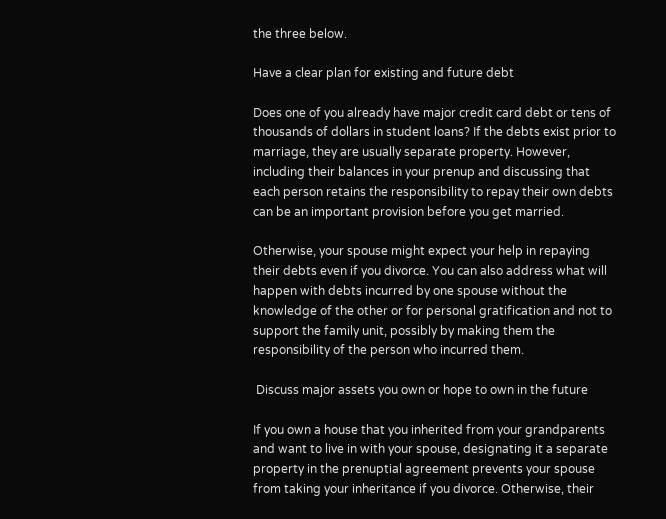the three below.

Have a clear plan for existing and future debt

Does one of you already have major credit card debt or tens of thousands of dollars in student loans? If the debts exist prior to marriage, they are usually separate property. However, including their balances in your prenup and discussing that each person retains the responsibility to repay their own debts can be an important provision before you get married.

Otherwise, your spouse might expect your help in repaying their debts even if you divorce. You can also address what will happen with debts incurred by one spouse without the knowledge of the other or for personal gratification and not to support the family unit, possibly by making them the responsibility of the person who incurred them.

 Discuss major assets you own or hope to own in the future

If you own a house that you inherited from your grandparents and want to live in with your spouse, designating it a separate property in the prenuptial agreement prevents your spouse from taking your inheritance if you divorce. Otherwise, their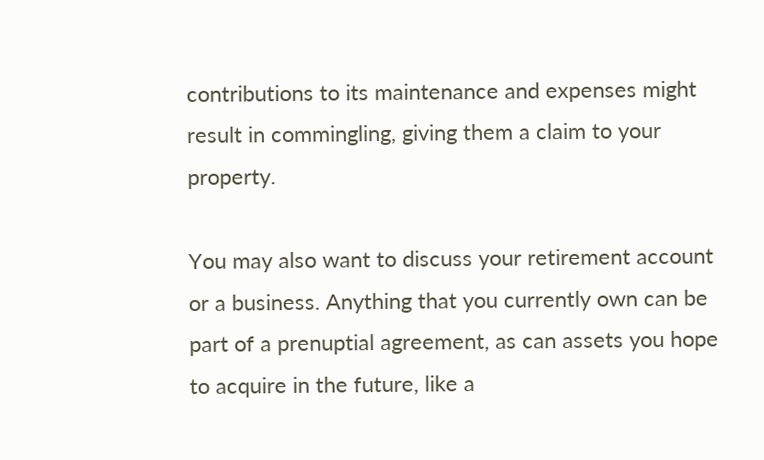contributions to its maintenance and expenses might result in commingling, giving them a claim to your property.

You may also want to discuss your retirement account or a business. Anything that you currently own can be part of a prenuptial agreement, as can assets you hope to acquire in the future, like a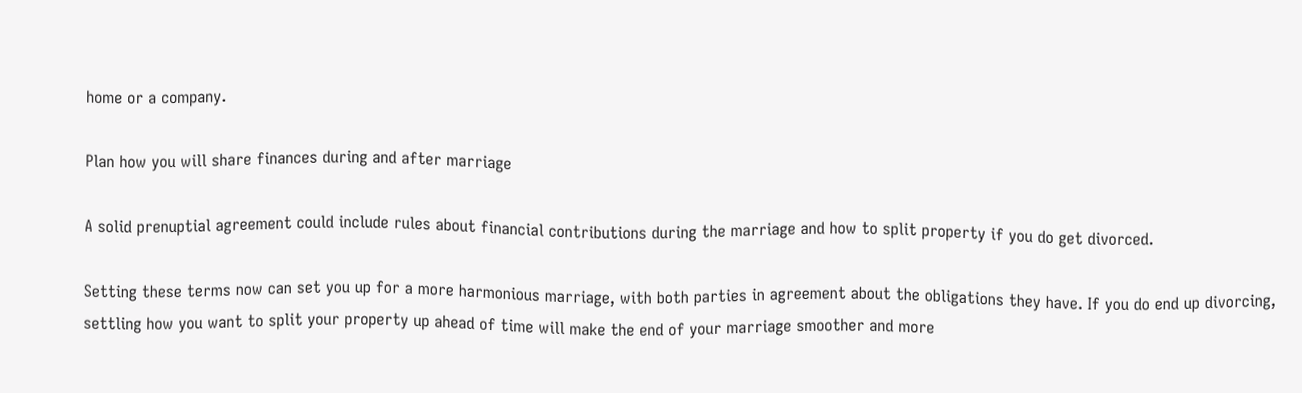home or a company.

Plan how you will share finances during and after marriage

A solid prenuptial agreement could include rules about financial contributions during the marriage and how to split property if you do get divorced.

Setting these terms now can set you up for a more harmonious marriage, with both parties in agreement about the obligations they have. If you do end up divorcing, settling how you want to split your property up ahead of time will make the end of your marriage smoother and more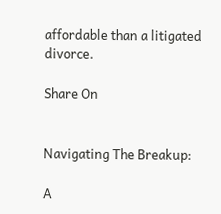affordable than a litigated divorce.

Share On


Navigating The Breakup:

A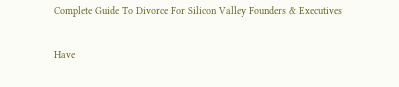Complete Guide To Divorce For Silicon Valley Founders & Executives

Have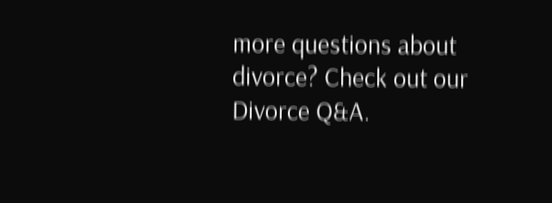more questions about divorce? Check out our Divorce Q&A.